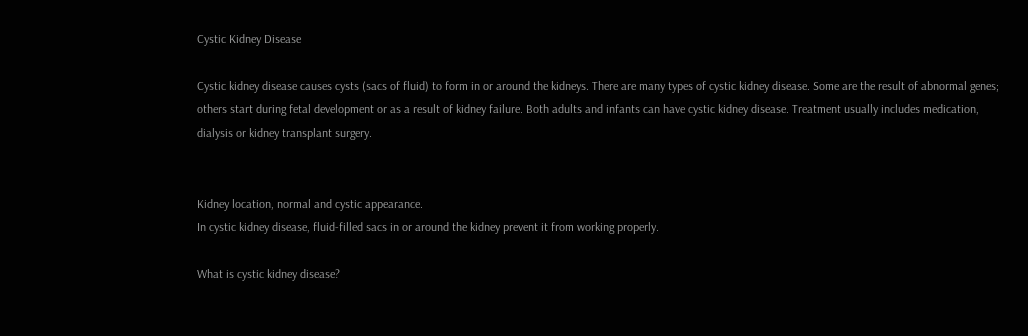Cystic Kidney Disease

Cystic kidney disease causes cysts (sacs of fluid) to form in or around the kidneys. There are many types of cystic kidney disease. Some are the result of abnormal genes; others start during fetal development or as a result of kidney failure. Both adults and infants can have cystic kidney disease. Treatment usually includes medication, dialysis or kidney transplant surgery.


Kidney location, normal and cystic appearance.
In cystic kidney disease, fluid-filled sacs in or around the kidney prevent it from working properly.

What is cystic kidney disease?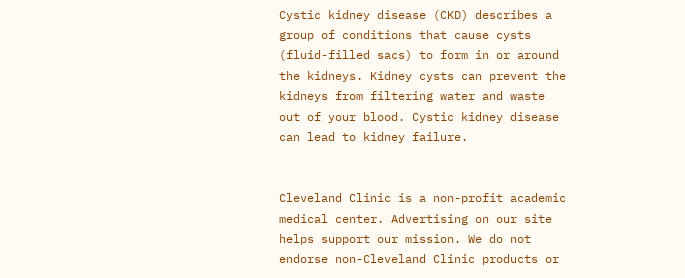Cystic kidney disease (CKD) describes a group of conditions that cause cysts (fluid-filled sacs) to form in or around the kidneys. Kidney cysts can prevent the kidneys from filtering water and waste out of your blood. Cystic kidney disease can lead to kidney failure.


Cleveland Clinic is a non-profit academic medical center. Advertising on our site helps support our mission. We do not endorse non-Cleveland Clinic products or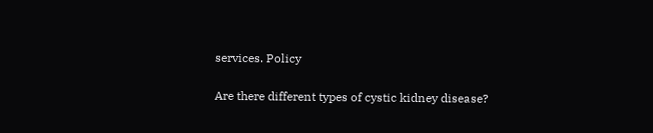services. Policy

Are there different types of cystic kidney disease?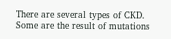There are several types of CKD. Some are the result of mutations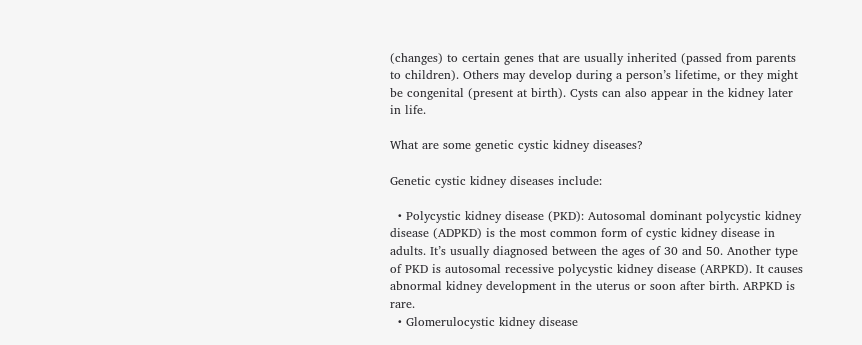(changes) to certain genes that are usually inherited (passed from parents to children). Others may develop during a person’s lifetime, or they might be congenital (present at birth). Cysts can also appear in the kidney later in life.

What are some genetic cystic kidney diseases?

Genetic cystic kidney diseases include:

  • Polycystic kidney disease (PKD): Autosomal dominant polycystic kidney disease (ADPKD) is the most common form of cystic kidney disease in adults. It’s usually diagnosed between the ages of 30 and 50. Another type of PKD is autosomal recessive polycystic kidney disease (ARPKD). It causes abnormal kidney development in the uterus or soon after birth. ARPKD is rare.
  • Glomerulocystic kidney disease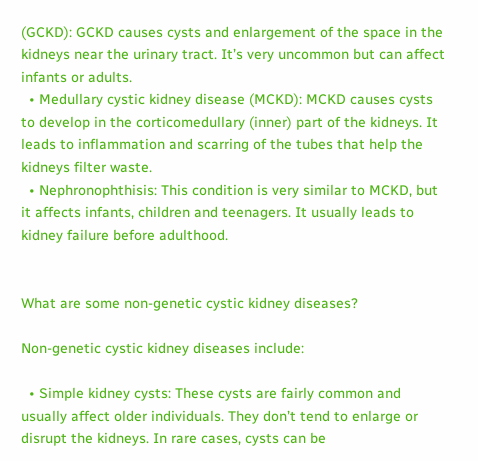(GCKD): GCKD causes cysts and enlargement of the space in the kidneys near the urinary tract. It’s very uncommon but can affect infants or adults.
  • Medullary cystic kidney disease (MCKD): MCKD causes cysts to develop in the corticomedullary (inner) part of the kidneys. It leads to inflammation and scarring of the tubes that help the kidneys filter waste.
  • Nephronophthisis: This condition is very similar to MCKD, but it affects infants, children and teenagers. It usually leads to kidney failure before adulthood.


What are some non-genetic cystic kidney diseases?

Non-genetic cystic kidney diseases include:

  • Simple kidney cysts: These cysts are fairly common and usually affect older individuals. They don’t tend to enlarge or disrupt the kidneys. In rare cases, cysts can be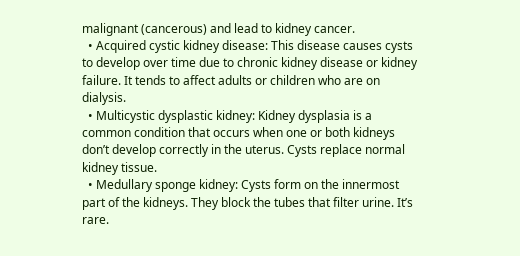malignant (cancerous) and lead to kidney cancer.
  • Acquired cystic kidney disease: This disease causes cysts to develop over time due to chronic kidney disease or kidney failure. It tends to affect adults or children who are on dialysis.
  • Multicystic dysplastic kidney: Kidney dysplasia is a common condition that occurs when one or both kidneys don’t develop correctly in the uterus. Cysts replace normal kidney tissue.
  • Medullary sponge kidney: Cysts form on the innermost part of the kidneys. They block the tubes that filter urine. It’s rare.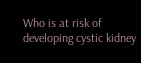Who is at risk of developing cystic kidney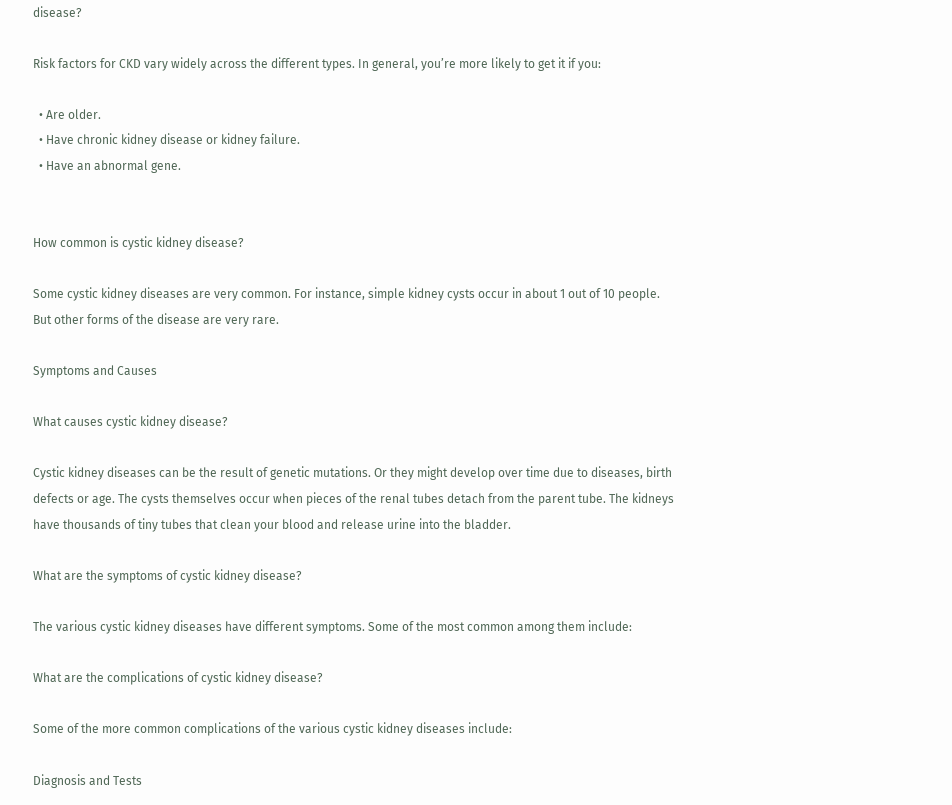disease?

Risk factors for CKD vary widely across the different types. In general, you’re more likely to get it if you:

  • Are older.
  • Have chronic kidney disease or kidney failure.
  • Have an abnormal gene.


How common is cystic kidney disease?

Some cystic kidney diseases are very common. For instance, simple kidney cysts occur in about 1 out of 10 people. But other forms of the disease are very rare.

Symptoms and Causes

What causes cystic kidney disease?

Cystic kidney diseases can be the result of genetic mutations. Or they might develop over time due to diseases, birth defects or age. The cysts themselves occur when pieces of the renal tubes detach from the parent tube. The kidneys have thousands of tiny tubes that clean your blood and release urine into the bladder.

What are the symptoms of cystic kidney disease?

The various cystic kidney diseases have different symptoms. Some of the most common among them include:

What are the complications of cystic kidney disease?

Some of the more common complications of the various cystic kidney diseases include:

Diagnosis and Tests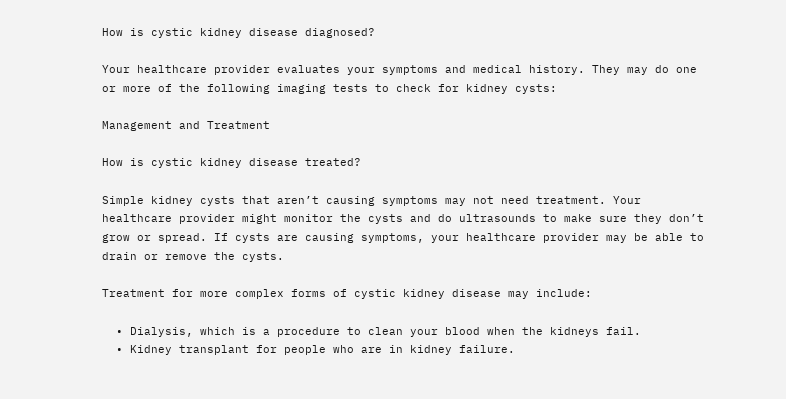How is cystic kidney disease diagnosed?

Your healthcare provider evaluates your symptoms and medical history. They may do one or more of the following imaging tests to check for kidney cysts:

Management and Treatment

How is cystic kidney disease treated?

Simple kidney cysts that aren’t causing symptoms may not need treatment. Your healthcare provider might monitor the cysts and do ultrasounds to make sure they don’t grow or spread. If cysts are causing symptoms, your healthcare provider may be able to drain or remove the cysts.

Treatment for more complex forms of cystic kidney disease may include:

  • Dialysis, which is a procedure to clean your blood when the kidneys fail.
  • Kidney transplant for people who are in kidney failure.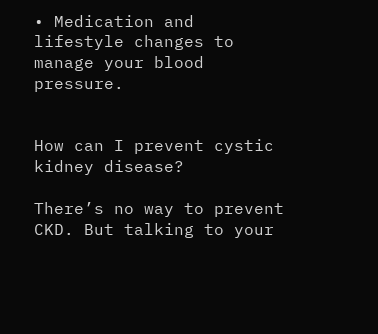• Medication and lifestyle changes to manage your blood pressure.


How can I prevent cystic kidney disease?

There’s no way to prevent CKD. But talking to your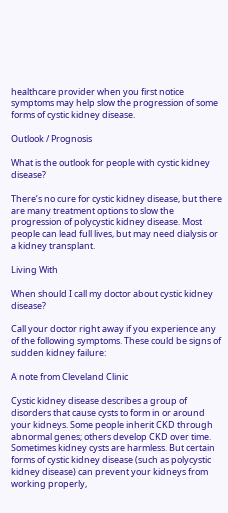healthcare provider when you first notice symptoms may help slow the progression of some forms of cystic kidney disease.

Outlook / Prognosis

What is the outlook for people with cystic kidney disease?

There’s no cure for cystic kidney disease, but there are many treatment options to slow the progression of polycystic kidney disease. Most people can lead full lives, but may need dialysis or a kidney transplant.

Living With

When should I call my doctor about cystic kidney disease?

Call your doctor right away if you experience any of the following symptoms. These could be signs of sudden kidney failure:

A note from Cleveland Clinic

Cystic kidney disease describes a group of disorders that cause cysts to form in or around your kidneys. Some people inherit CKD through abnormal genes; others develop CKD over time. Sometimes kidney cysts are harmless. But certain forms of cystic kidney disease (such as polycystic kidney disease) can prevent your kidneys from working properly,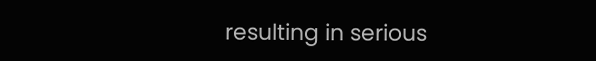resulting in serious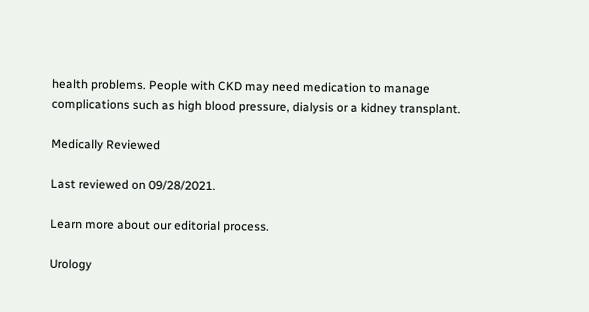health problems. People with CKD may need medication to manage complications such as high blood pressure, dialysis or a kidney transplant.

Medically Reviewed

Last reviewed on 09/28/2021.

Learn more about our editorial process.

Urology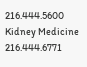216.444.5600
Kidney Medicine 216.444.6771